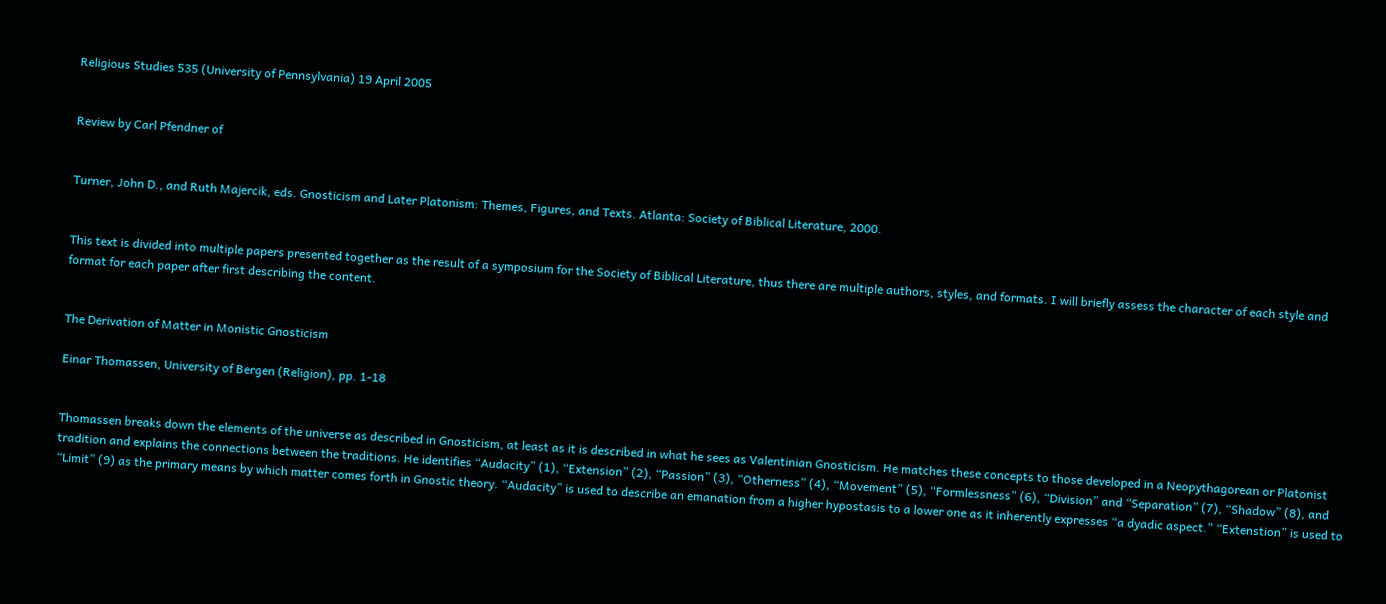Religious Studies 535 (University of Pennsylvania) 19 April 2005


Review by Carl Pfendner of


Turner, John D., and Ruth Majercik, eds. Gnosticism and Later Platonism: Themes, Figures, and Texts. Atlanta: Society of Biblical Literature, 2000.


This text is divided into multiple papers presented together as the result of a symposium for the Society of Biblical Literature, thus there are multiple authors, styles, and formats. I will briefly assess the character of each style and format for each paper after first describing the content.


The Derivation of Matter in Monistic Gnosticism

Einar Thomassen, University of Bergen (Religion), pp. 1-18


Thomassen breaks down the elements of the universe as described in Gnosticism, at least as it is described in what he sees as Valentinian Gnosticism. He matches these concepts to those developed in a Neopythagorean or Platonist tradition and explains the connections between the traditions. He identifies “Audacity” (1), “Extension” (2), “Passion” (3), “Otherness” (4), “Movement” (5), “Formlessness” (6), “Division” and “Separation” (7), “Shadow” (8), and “Limit” (9) as the primary means by which matter comes forth in Gnostic theory. “Audacity” is used to describe an emanation from a higher hypostasis to a lower one as it inherently expresses “a dyadic aspect.” “Extenstion” is used to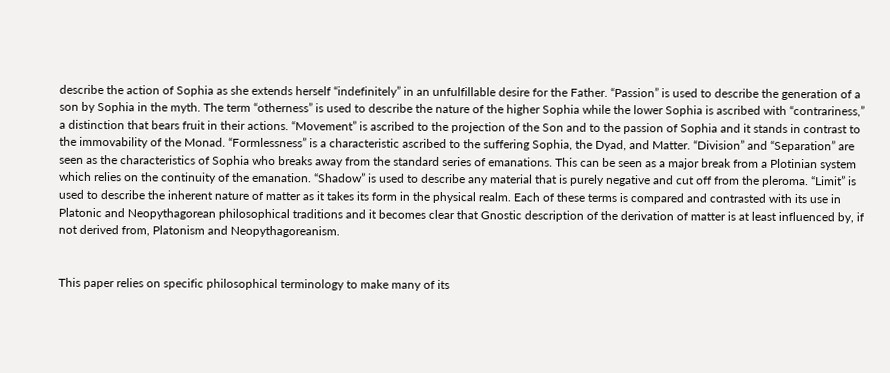describe the action of Sophia as she extends herself “indefinitely” in an unfulfillable desire for the Father. “Passion” is used to describe the generation of a son by Sophia in the myth. The term “otherness” is used to describe the nature of the higher Sophia while the lower Sophia is ascribed with “contrariness,” a distinction that bears fruit in their actions. “Movement” is ascribed to the projection of the Son and to the passion of Sophia and it stands in contrast to the immovability of the Monad. “Formlessness” is a characteristic ascribed to the suffering Sophia, the Dyad, and Matter. “Division” and “Separation” are seen as the characteristics of Sophia who breaks away from the standard series of emanations. This can be seen as a major break from a Plotinian system which relies on the continuity of the emanation. “Shadow” is used to describe any material that is purely negative and cut off from the pleroma. “Limit” is used to describe the inherent nature of matter as it takes its form in the physical realm. Each of these terms is compared and contrasted with its use in Platonic and Neopythagorean philosophical traditions and it becomes clear that Gnostic description of the derivation of matter is at least influenced by, if not derived from, Platonism and Neopythagoreanism.


This paper relies on specific philosophical terminology to make many of its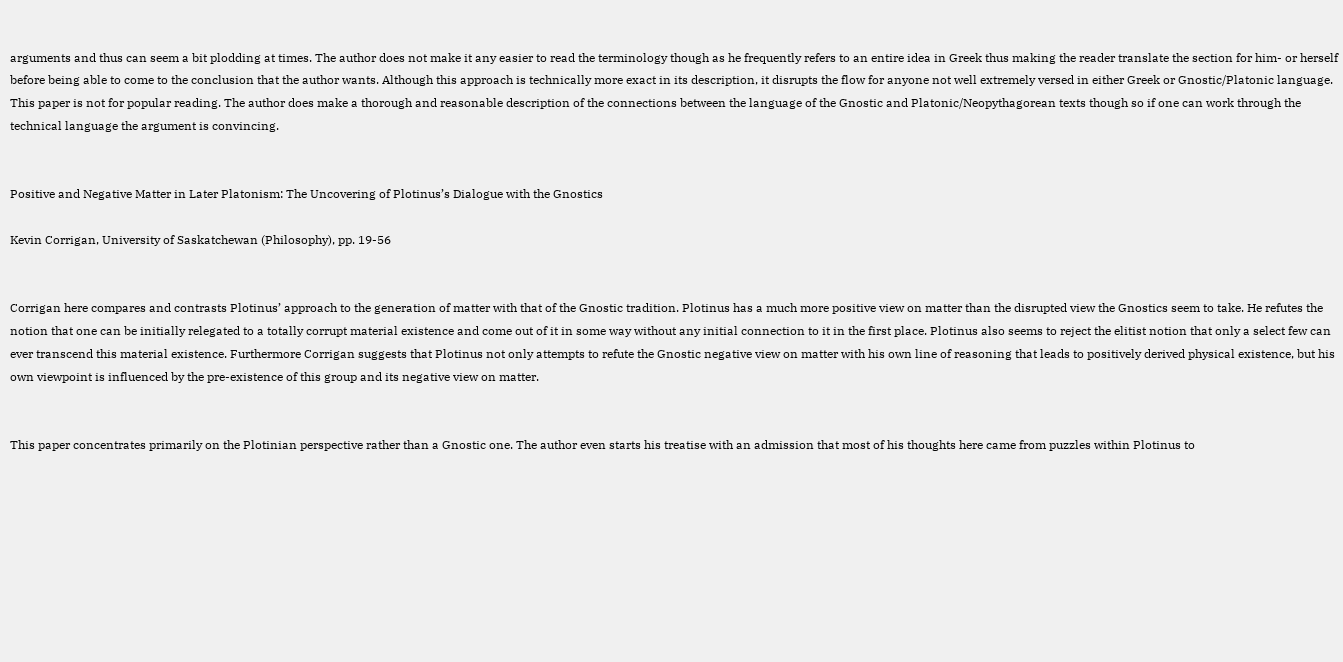arguments and thus can seem a bit plodding at times. The author does not make it any easier to read the terminology though as he frequently refers to an entire idea in Greek thus making the reader translate the section for him- or herself before being able to come to the conclusion that the author wants. Although this approach is technically more exact in its description, it disrupts the flow for anyone not well extremely versed in either Greek or Gnostic/Platonic language. This paper is not for popular reading. The author does make a thorough and reasonable description of the connections between the language of the Gnostic and Platonic/Neopythagorean texts though so if one can work through the technical language the argument is convincing.


Positive and Negative Matter in Later Platonism: The Uncovering of Plotinus’s Dialogue with the Gnostics

Kevin Corrigan, University of Saskatchewan (Philosophy), pp. 19-56


Corrigan here compares and contrasts Plotinus’ approach to the generation of matter with that of the Gnostic tradition. Plotinus has a much more positive view on matter than the disrupted view the Gnostics seem to take. He refutes the notion that one can be initially relegated to a totally corrupt material existence and come out of it in some way without any initial connection to it in the first place. Plotinus also seems to reject the elitist notion that only a select few can ever transcend this material existence. Furthermore Corrigan suggests that Plotinus not only attempts to refute the Gnostic negative view on matter with his own line of reasoning that leads to positively derived physical existence, but his own viewpoint is influenced by the pre-existence of this group and its negative view on matter.


This paper concentrates primarily on the Plotinian perspective rather than a Gnostic one. The author even starts his treatise with an admission that most of his thoughts here came from puzzles within Plotinus to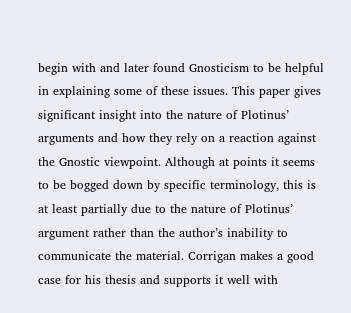begin with and later found Gnosticism to be helpful in explaining some of these issues. This paper gives significant insight into the nature of Plotinus’ arguments and how they rely on a reaction against the Gnostic viewpoint. Although at points it seems to be bogged down by specific terminology, this is at least partially due to the nature of Plotinus’ argument rather than the author’s inability to communicate the material. Corrigan makes a good case for his thesis and supports it well with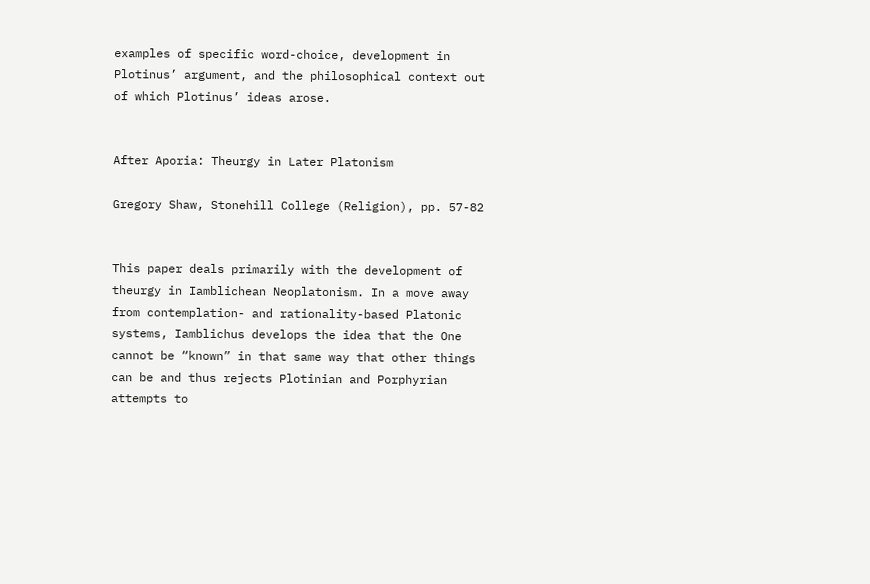examples of specific word-choice, development in Plotinus’ argument, and the philosophical context out of which Plotinus’ ideas arose.


After Aporia: Theurgy in Later Platonism

Gregory Shaw, Stonehill College (Religion), pp. 57-82


This paper deals primarily with the development of theurgy in Iamblichean Neoplatonism. In a move away from contemplation- and rationality-based Platonic systems, Iamblichus develops the idea that the One cannot be “known” in that same way that other things can be and thus rejects Plotinian and Porphyrian attempts to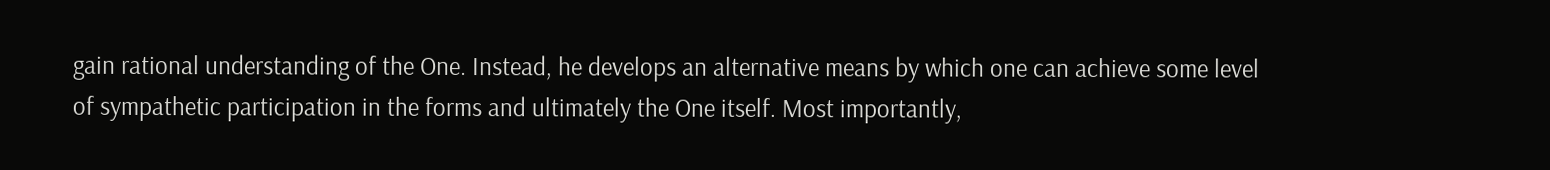gain rational understanding of the One. Instead, he develops an alternative means by which one can achieve some level of sympathetic participation in the forms and ultimately the One itself. Most importantly,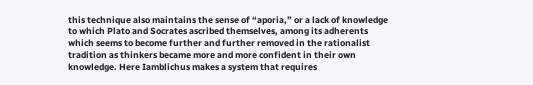this technique also maintains the sense of “aporia,” or a lack of knowledge to which Plato and Socrates ascribed themselves, among its adherents which seems to become further and further removed in the rationalist tradition as thinkers became more and more confident in their own knowledge. Here Iamblichus makes a system that requires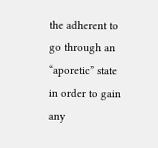the adherent to go through an “aporetic” state in order to gain any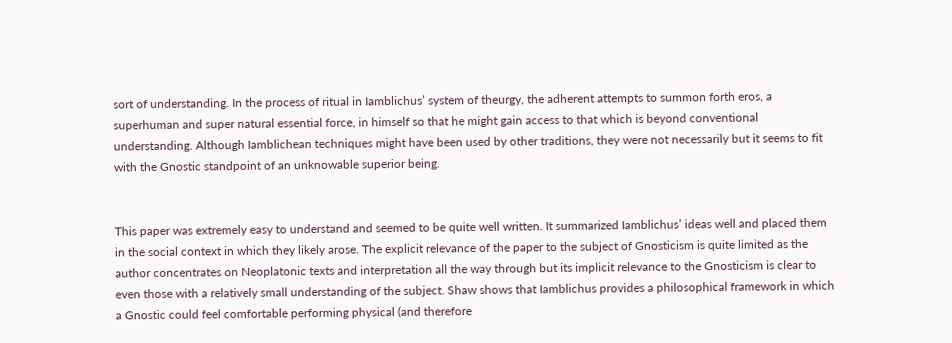sort of understanding. In the process of ritual in Iamblichus’ system of theurgy, the adherent attempts to summon forth eros, a superhuman and super natural essential force, in himself so that he might gain access to that which is beyond conventional understanding. Although Iamblichean techniques might have been used by other traditions, they were not necessarily but it seems to fit with the Gnostic standpoint of an unknowable superior being.


This paper was extremely easy to understand and seemed to be quite well written. It summarized Iamblichus’ ideas well and placed them in the social context in which they likely arose. The explicit relevance of the paper to the subject of Gnosticism is quite limited as the author concentrates on Neoplatonic texts and interpretation all the way through but its implicit relevance to the Gnosticism is clear to even those with a relatively small understanding of the subject. Shaw shows that Iamblichus provides a philosophical framework in which a Gnostic could feel comfortable performing physical (and therefore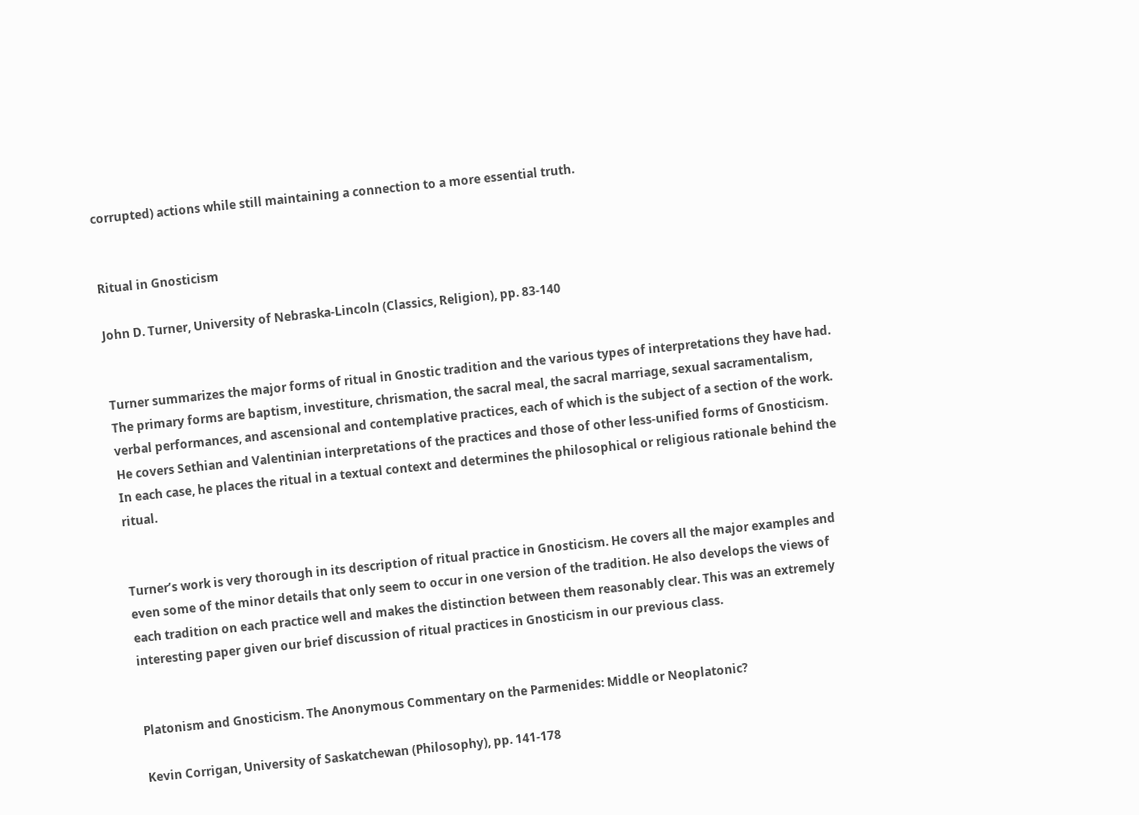corrupted) actions while still maintaining a connection to a more essential truth.


Ritual in Gnosticism

John D. Turner, University of Nebraska-Lincoln (Classics, Religion), pp. 83-140


Turner summarizes the major forms of ritual in Gnostic tradition and the various types of interpretations they have had. The primary forms are baptism, investiture, chrismation, the sacral meal, the sacral marriage, sexual sacramentalism, verbal performances, and ascensional and contemplative practices, each of which is the subject of a section of the work. He covers Sethian and Valentinian interpretations of the practices and those of other less-unified forms of Gnosticism. In each case, he places the ritual in a textual context and determines the philosophical or religious rationale behind the ritual.


Turner’s work is very thorough in its description of ritual practice in Gnosticism. He covers all the major examples and even some of the minor details that only seem to occur in one version of the tradition. He also develops the views of each tradition on each practice well and makes the distinction between them reasonably clear. This was an extremely interesting paper given our brief discussion of ritual practices in Gnosticism in our previous class.


Platonism and Gnosticism. The Anonymous Commentary on the Parmenides: Middle or Neoplatonic?

Kevin Corrigan, University of Saskatchewan (Philosophy), pp. 141-178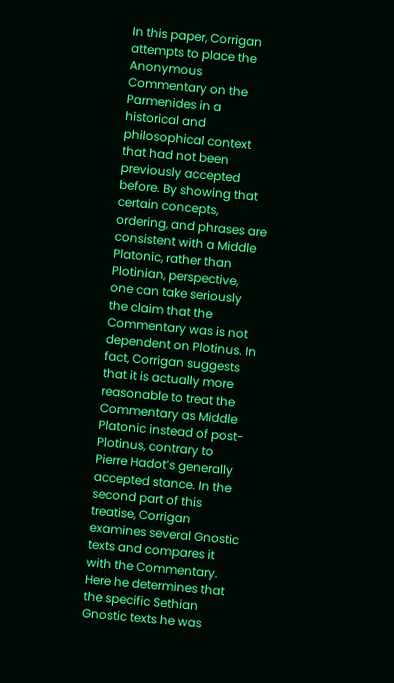In this paper, Corrigan attempts to place the Anonymous Commentary on the Parmenides in a historical and philosophical context that had not been previously accepted before. By showing that certain concepts, ordering, and phrases are consistent with a Middle Platonic, rather than Plotinian, perspective, one can take seriously the claim that the Commentary was is not dependent on Plotinus. In fact, Corrigan suggests that it is actually more reasonable to treat the Commentary as Middle Platonic instead of post-Plotinus, contrary to Pierre Hadot’s generally accepted stance. In the second part of this treatise, Corrigan examines several Gnostic texts and compares it with the Commentary. Here he determines that the specific Sethian Gnostic texts he was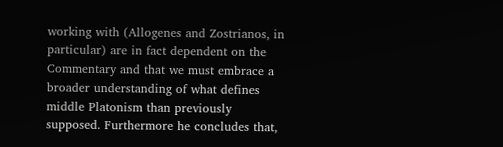working with (Allogenes and Zostrianos, in particular) are in fact dependent on the Commentary and that we must embrace a broader understanding of what defines middle Platonism than previously supposed. Furthermore he concludes that,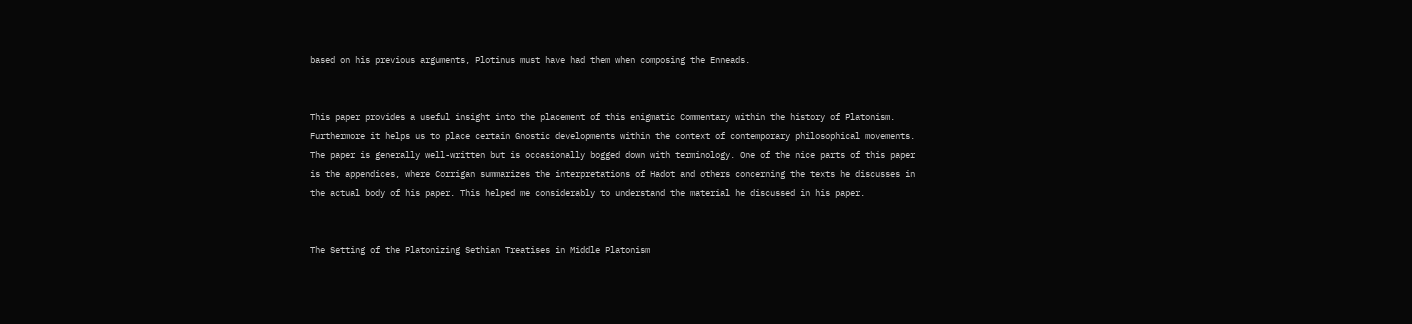based on his previous arguments, Plotinus must have had them when composing the Enneads.


This paper provides a useful insight into the placement of this enigmatic Commentary within the history of Platonism. Furthermore it helps us to place certain Gnostic developments within the context of contemporary philosophical movements. The paper is generally well-written but is occasionally bogged down with terminology. One of the nice parts of this paper is the appendices, where Corrigan summarizes the interpretations of Hadot and others concerning the texts he discusses in the actual body of his paper. This helped me considerably to understand the material he discussed in his paper.


The Setting of the Platonizing Sethian Treatises in Middle Platonism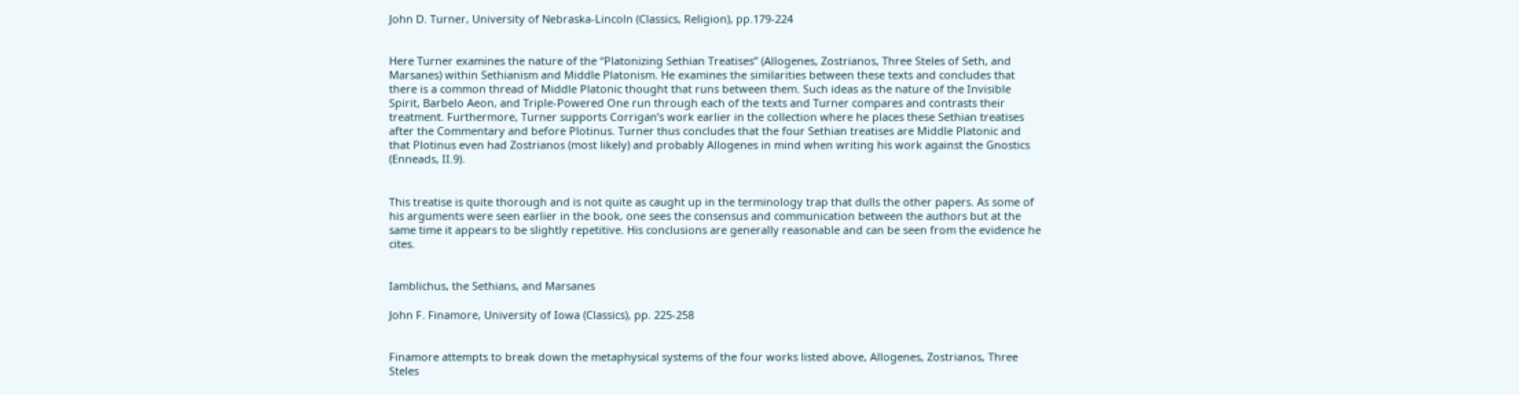John D. Turner, University of Nebraska-Lincoln (Classics, Religion), pp.179-224


Here Turner examines the nature of the “Platonizing Sethian Treatises” (Allogenes, Zostrianos, Three Steles of Seth, and Marsanes) within Sethianism and Middle Platonism. He examines the similarities between these texts and concludes that there is a common thread of Middle Platonic thought that runs between them. Such ideas as the nature of the Invisible Spirit, Barbelo Aeon, and Triple-Powered One run through each of the texts and Turner compares and contrasts their treatment. Furthermore, Turner supports Corrigan’s work earlier in the collection where he places these Sethian treatises after the Commentary and before Plotinus. Turner thus concludes that the four Sethian treatises are Middle Platonic and that Plotinus even had Zostrianos (most likely) and probably Allogenes in mind when writing his work against the Gnostics (Enneads, II.9).


This treatise is quite thorough and is not quite as caught up in the terminology trap that dulls the other papers. As some of his arguments were seen earlier in the book, one sees the consensus and communication between the authors but at the same time it appears to be slightly repetitive. His conclusions are generally reasonable and can be seen from the evidence he cites.


Iamblichus, the Sethians, and Marsanes

John F. Finamore, University of Iowa (Classics), pp. 225-258


Finamore attempts to break down the metaphysical systems of the four works listed above, Allogenes, Zostrianos, Three Steles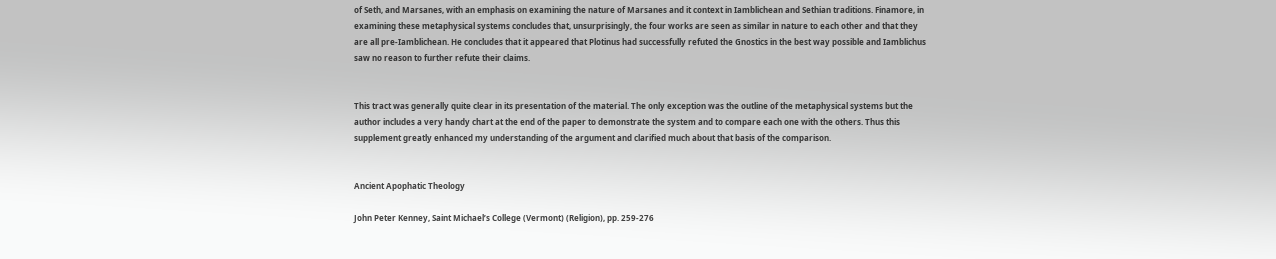of Seth, and Marsanes, with an emphasis on examining the nature of Marsanes and it context in Iamblichean and Sethian traditions. Finamore, in examining these metaphysical systems concludes that, unsurprisingly, the four works are seen as similar in nature to each other and that they are all pre-Iamblichean. He concludes that it appeared that Plotinus had successfully refuted the Gnostics in the best way possible and Iamblichus saw no reason to further refute their claims.


This tract was generally quite clear in its presentation of the material. The only exception was the outline of the metaphysical systems but the author includes a very handy chart at the end of the paper to demonstrate the system and to compare each one with the others. Thus this supplement greatly enhanced my understanding of the argument and clarified much about that basis of the comparison.


Ancient Apophatic Theology

John Peter Kenney, Saint Michael’s College (Vermont) (Religion), pp. 259-276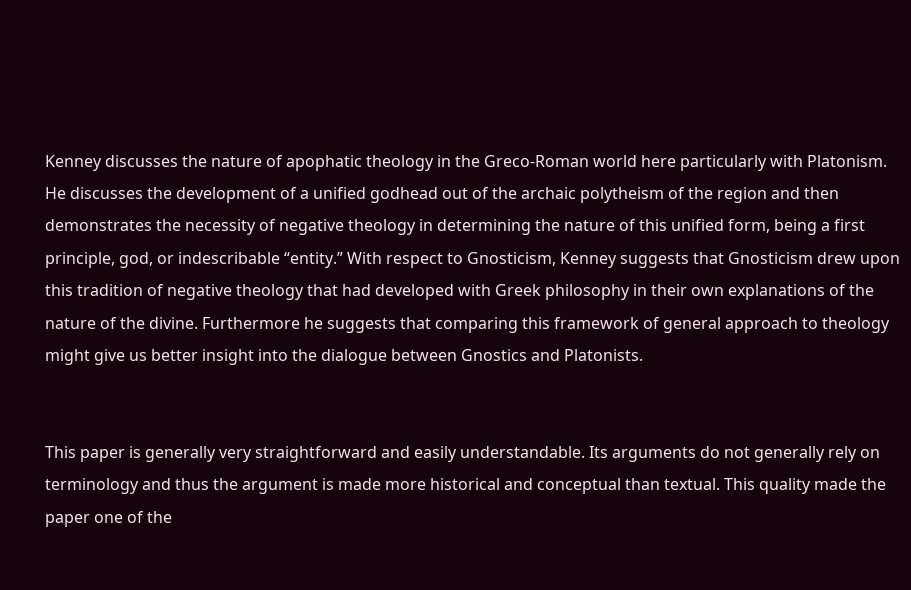Kenney discusses the nature of apophatic theology in the Greco-Roman world here particularly with Platonism. He discusses the development of a unified godhead out of the archaic polytheism of the region and then demonstrates the necessity of negative theology in determining the nature of this unified form, being a first principle, god, or indescribable “entity.” With respect to Gnosticism, Kenney suggests that Gnosticism drew upon this tradition of negative theology that had developed with Greek philosophy in their own explanations of the nature of the divine. Furthermore he suggests that comparing this framework of general approach to theology might give us better insight into the dialogue between Gnostics and Platonists.


This paper is generally very straightforward and easily understandable. Its arguments do not generally rely on terminology and thus the argument is made more historical and conceptual than textual. This quality made the paper one of the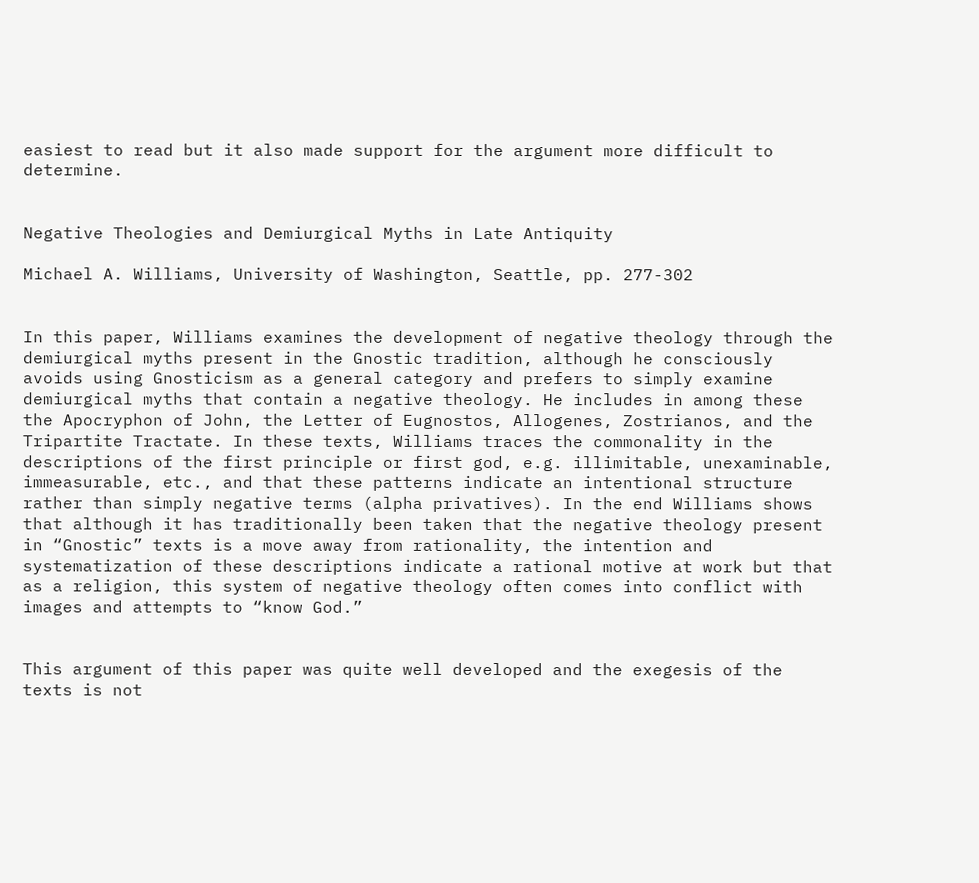easiest to read but it also made support for the argument more difficult to determine.


Negative Theologies and Demiurgical Myths in Late Antiquity

Michael A. Williams, University of Washington, Seattle, pp. 277-302


In this paper, Williams examines the development of negative theology through the demiurgical myths present in the Gnostic tradition, although he consciously avoids using Gnosticism as a general category and prefers to simply examine demiurgical myths that contain a negative theology. He includes in among these the Apocryphon of John, the Letter of Eugnostos, Allogenes, Zostrianos, and the Tripartite Tractate. In these texts, Williams traces the commonality in the descriptions of the first principle or first god, e.g. illimitable, unexaminable, immeasurable, etc., and that these patterns indicate an intentional structure rather than simply negative terms (alpha privatives). In the end Williams shows that although it has traditionally been taken that the negative theology present in “Gnostic” texts is a move away from rationality, the intention and systematization of these descriptions indicate a rational motive at work but that as a religion, this system of negative theology often comes into conflict with images and attempts to “know God.”


This argument of this paper was quite well developed and the exegesis of the texts is not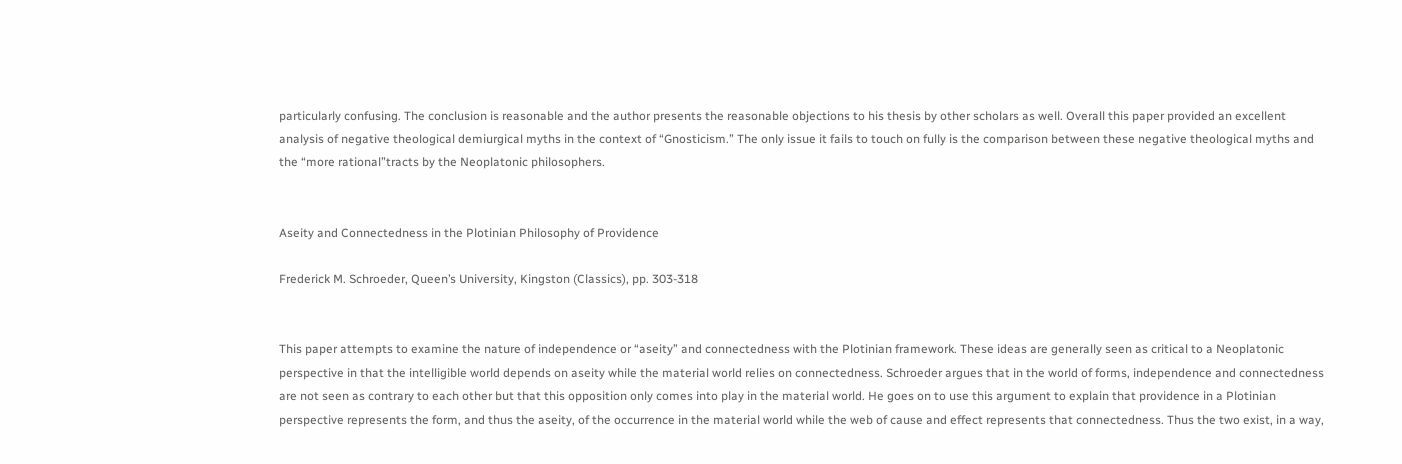particularly confusing. The conclusion is reasonable and the author presents the reasonable objections to his thesis by other scholars as well. Overall this paper provided an excellent analysis of negative theological demiurgical myths in the context of “Gnosticism.” The only issue it fails to touch on fully is the comparison between these negative theological myths and the “more rational”tracts by the Neoplatonic philosophers.


Aseity and Connectedness in the Plotinian Philosophy of Providence

Frederick M. Schroeder, Queen’s University, Kingston (Classics), pp. 303-318


This paper attempts to examine the nature of independence or “aseity” and connectedness with the Plotinian framework. These ideas are generally seen as critical to a Neoplatonic perspective in that the intelligible world depends on aseity while the material world relies on connectedness. Schroeder argues that in the world of forms, independence and connectedness are not seen as contrary to each other but that this opposition only comes into play in the material world. He goes on to use this argument to explain that providence in a Plotinian perspective represents the form, and thus the aseity, of the occurrence in the material world while the web of cause and effect represents that connectedness. Thus the two exist, in a way,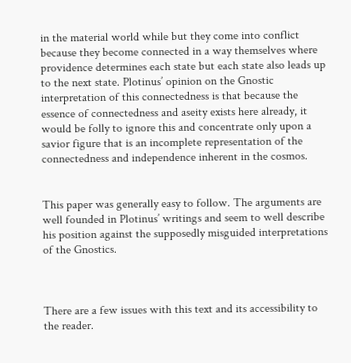in the material world while but they come into conflict because they become connected in a way themselves where providence determines each state but each state also leads up to the next state. Plotinus’ opinion on the Gnostic interpretation of this connectedness is that because the essence of connectedness and aseity exists here already, it would be folly to ignore this and concentrate only upon a savior figure that is an incomplete representation of the connectedness and independence inherent in the cosmos.


This paper was generally easy to follow. The arguments are well founded in Plotinus’ writings and seem to well describe his position against the supposedly misguided interpretations of the Gnostics.



There are a few issues with this text and its accessibility to the reader.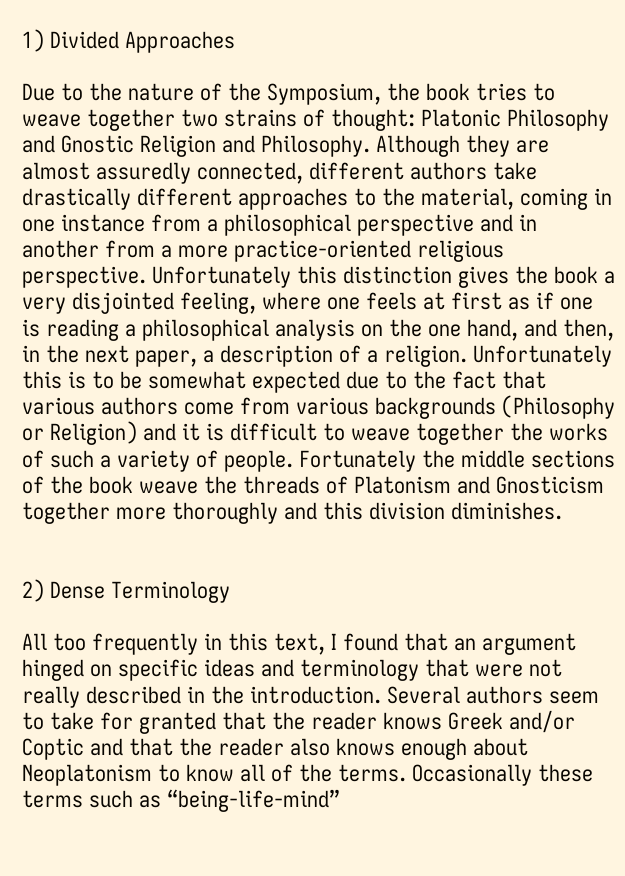1) Divided Approaches

Due to the nature of the Symposium, the book tries to weave together two strains of thought: Platonic Philosophy and Gnostic Religion and Philosophy. Although they are almost assuredly connected, different authors take drastically different approaches to the material, coming in one instance from a philosophical perspective and in another from a more practice-oriented religious perspective. Unfortunately this distinction gives the book a very disjointed feeling, where one feels at first as if one is reading a philosophical analysis on the one hand, and then, in the next paper, a description of a religion. Unfortunately this is to be somewhat expected due to the fact that various authors come from various backgrounds (Philosophy or Religion) and it is difficult to weave together the works of such a variety of people. Fortunately the middle sections of the book weave the threads of Platonism and Gnosticism together more thoroughly and this division diminishes.


2) Dense Terminology

All too frequently in this text, I found that an argument hinged on specific ideas and terminology that were not really described in the introduction. Several authors seem to take for granted that the reader knows Greek and/or Coptic and that the reader also knows enough about Neoplatonism to know all of the terms. Occasionally these terms such as “being-life-mind”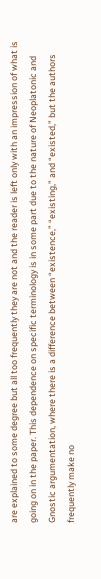are explained to some degree but all too frequently they are not and the reader is left only with an impression of what is going on in the paper. This dependence on specific terminology is in some part due to the nature of Neoplatonic and Gnostic argumentation, where there is a difference between “existence,” “existing,” and “existed,” but the authors frequently make no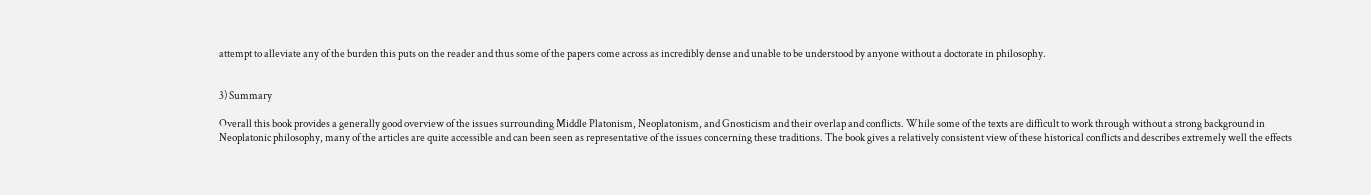attempt to alleviate any of the burden this puts on the reader and thus some of the papers come across as incredibly dense and unable to be understood by anyone without a doctorate in philosophy.


3) Summary

Overall this book provides a generally good overview of the issues surrounding Middle Platonism, Neoplatonism, and Gnosticism and their overlap and conflicts. While some of the texts are difficult to work through without a strong background in Neoplatonic philosophy, many of the articles are quite accessible and can been seen as representative of the issues concerning these traditions. The book gives a relatively consistent view of these historical conflicts and describes extremely well the effects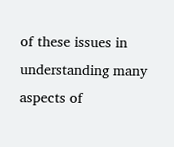of these issues in understanding many aspects of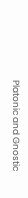Platonic and Gnostic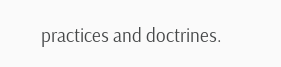practices and doctrines.